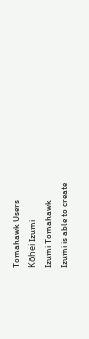Tomahawk Users
Kōhei Izumi
Izumi Tomahawk
Izumi is able to create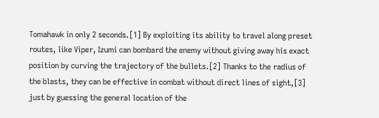Tomahawk in only 2 seconds.[1] By exploiting its ability to travel along preset routes, like Viper, Izumi can bombard the enemy without giving away his exact position by curving the trajectory of the bullets.[2] Thanks to the radius of the blasts, they can be effective in combat without direct lines of sight,[3] just by guessing the general location of the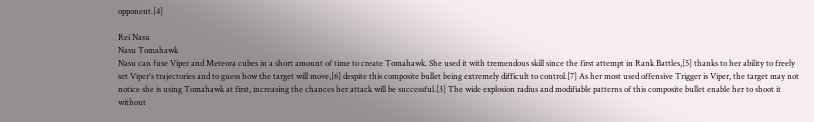opponent.[4]

Rei Nasu
Nasu Tomahawk
Nasu can fuse Viper and Meteora cubes in a short amount of time to create Tomahawk. She used it with tremendous skill since the first attempt in Rank Battles,[5] thanks to her ability to freely set Viper's trajectories and to guess how the target will move,[6] despite this composite bullet being extremely difficult to control.[7] As her most used offensive Trigger is Viper, the target may not notice she is using Tomahawk at first, increasing the chances her attack will be successful.[3] The wide explosion radius and modifiable patterns of this composite bullet enable her to shoot it without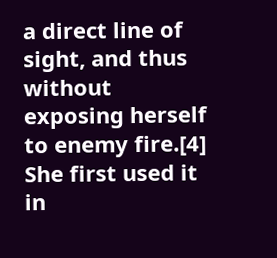a direct line of sight, and thus without exposing herself to enemy fire.[4] She first used it in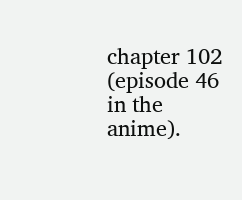chapter 102 (episode 46 in the anime).